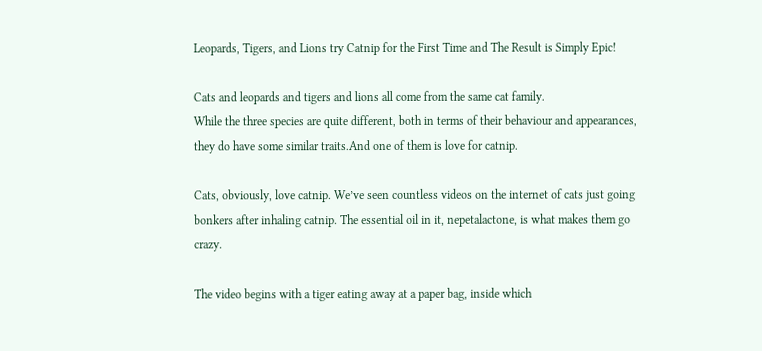Leopards, Tigers, and Lions try Catnip for the First Time and The Result is Simply Epic!

Cats and leopards and tigers and lions all come from the same cat family.
While the three species are quite different, both in terms of their behaviour and appearances, they do have some similar traits.And one of them is love for catnip.

Cats, obviously, love catnip. We’ve seen countless videos on the internet of cats just going bonkers after inhaling catnip. The essential oil in it, nepetalactone, is what makes them go crazy.

The video begins with a tiger eating away at a paper bag, inside which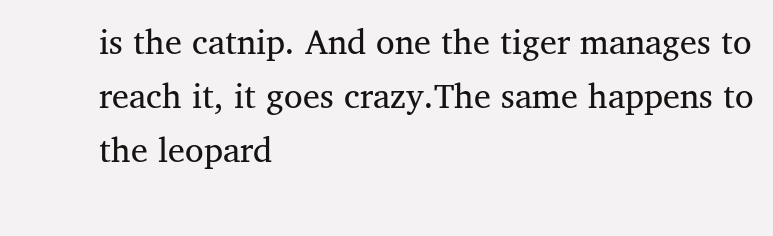is the catnip. And one the tiger manages to reach it, it goes crazy.The same happens to the leopard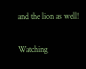and the lion as well!

Watching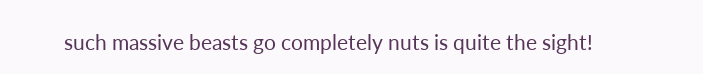such massive beasts go completely nuts is quite the sight!